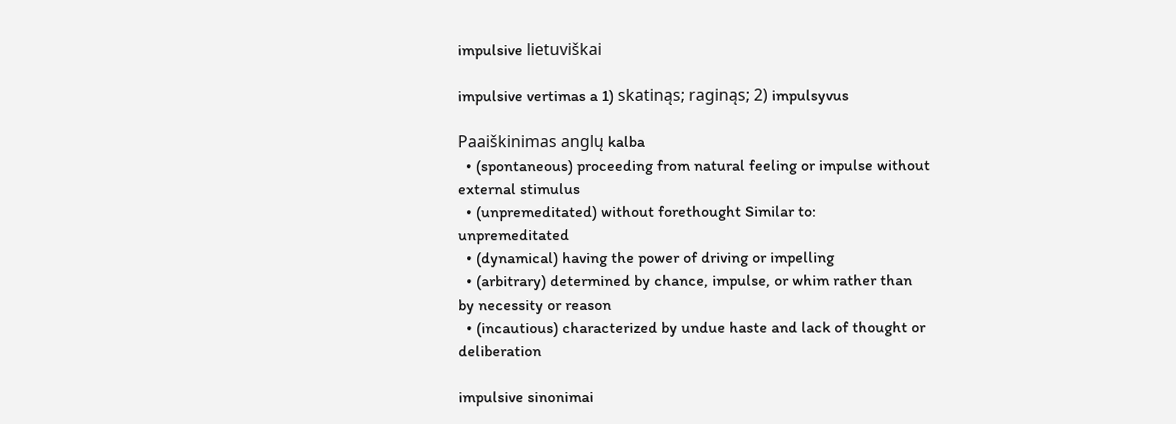impulsive lietuviškai

impulsive vertimas a 1) skatinąs; raginąs; 2) impulsyvus

Paaiškinimas anglų kalba
  • (spontaneous) proceeding from natural feeling or impulse without external stimulus
  • (unpremeditated) without forethought Similar to: unpremeditated
  • (dynamical) having the power of driving or impelling
  • (arbitrary) determined by chance, impulse, or whim rather than by necessity or reason
  • (incautious) characterized by undue haste and lack of thought or deliberation

impulsive sinonimai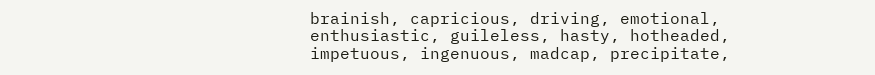brainish, capricious, driving, emotional, enthusiastic, guileless, hasty, hotheaded, impetuous, ingenuous, madcap, precipitate,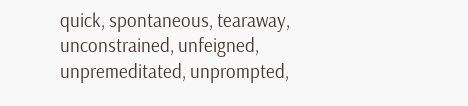quick, spontaneous, tearaway, unconstrained, unfeigned, unpremeditated, unprompted,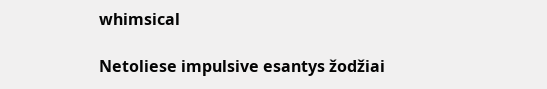whimsical

Netoliese impulsive esantys žodžiai